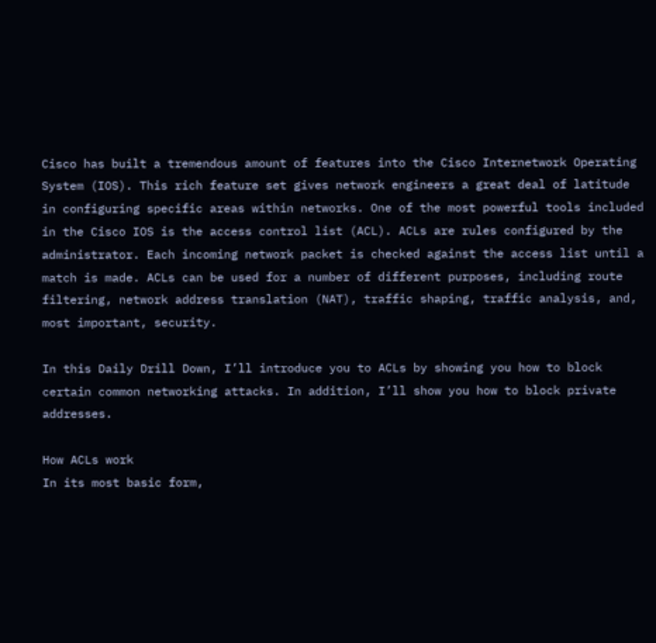Cisco has built a tremendous amount of features into the Cisco Internetwork Operating System (IOS). This rich feature set gives network engineers a great deal of latitude in configuring specific areas within networks. One of the most powerful tools included in the Cisco IOS is the access control list (ACL). ACLs are rules configured by the administrator. Each incoming network packet is checked against the access list until a match is made. ACLs can be used for a number of different purposes, including route filtering, network address translation (NAT), traffic shaping, traffic analysis, and, most important, security.

In this Daily Drill Down, I’ll introduce you to ACLs by showing you how to block certain common networking attacks. In addition, I’ll show you how to block private addresses.

How ACLs work
In its most basic form,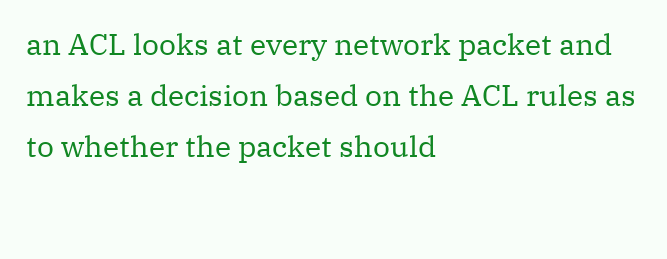an ACL looks at every network packet and makes a decision based on the ACL rules as to whether the packet should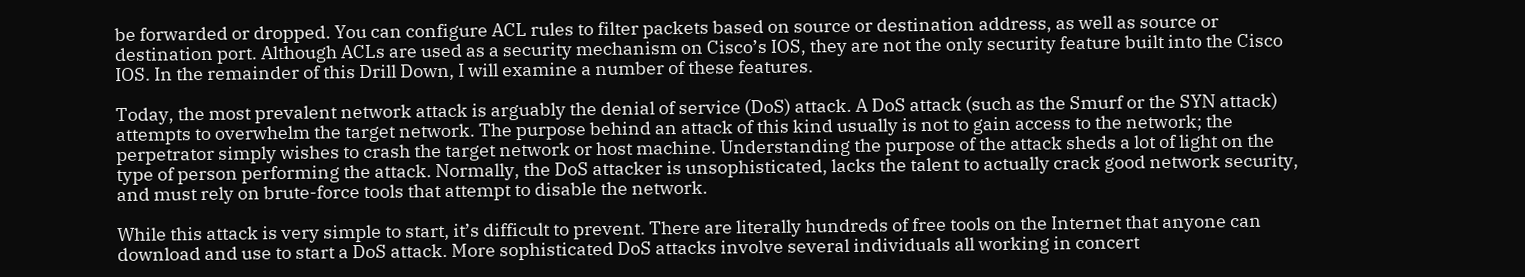be forwarded or dropped. You can configure ACL rules to filter packets based on source or destination address, as well as source or destination port. Although ACLs are used as a security mechanism on Cisco’s IOS, they are not the only security feature built into the Cisco IOS. In the remainder of this Drill Down, I will examine a number of these features.

Today, the most prevalent network attack is arguably the denial of service (DoS) attack. A DoS attack (such as the Smurf or the SYN attack) attempts to overwhelm the target network. The purpose behind an attack of this kind usually is not to gain access to the network; the perpetrator simply wishes to crash the target network or host machine. Understanding the purpose of the attack sheds a lot of light on the type of person performing the attack. Normally, the DoS attacker is unsophisticated, lacks the talent to actually crack good network security, and must rely on brute-force tools that attempt to disable the network.

While this attack is very simple to start, it’s difficult to prevent. There are literally hundreds of free tools on the Internet that anyone can download and use to start a DoS attack. More sophisticated DoS attacks involve several individuals all working in concert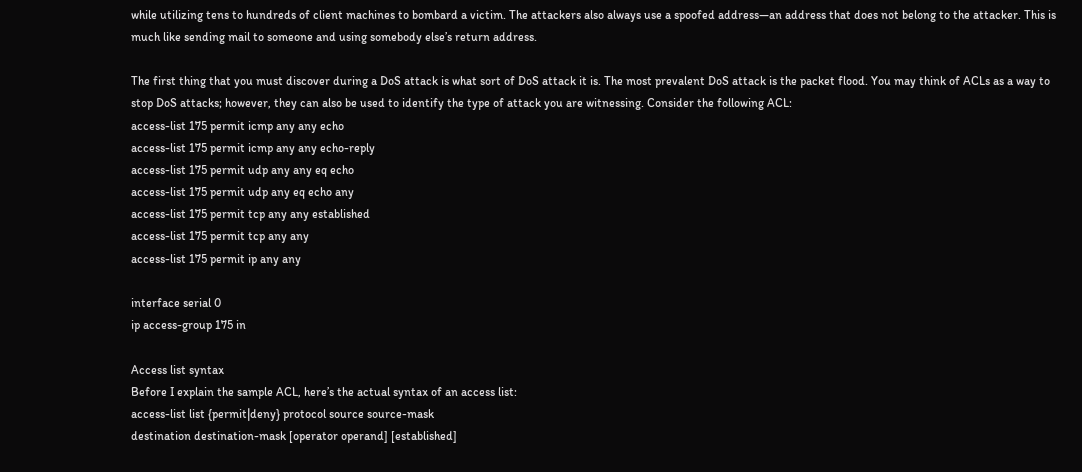while utilizing tens to hundreds of client machines to bombard a victim. The attackers also always use a spoofed address—an address that does not belong to the attacker. This is much like sending mail to someone and using somebody else’s return address.

The first thing that you must discover during a DoS attack is what sort of DoS attack it is. The most prevalent DoS attack is the packet flood. You may think of ACLs as a way to stop DoS attacks; however, they can also be used to identify the type of attack you are witnessing. Consider the following ACL:
access-list 175 permit icmp any any echo
access-list 175 permit icmp any any echo-reply
access-list 175 permit udp any any eq echo
access-list 175 permit udp any eq echo any
access-list 175 permit tcp any any established
access-list 175 permit tcp any any
access-list 175 permit ip any any

interface serial 0
ip access-group 175 in

Access list syntax
Before I explain the sample ACL, here’s the actual syntax of an access list:
access-list list {permit|deny} protocol source source-mask
destination destination-mask [operator operand] [established]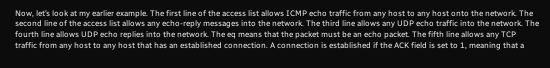Now, let’s look at my earlier example. The first line of the access list allows ICMP echo traffic from any host to any host onto the network. The second line of the access list allows any echo-reply messages into the network. The third line allows any UDP echo traffic into the network. The fourth line allows UDP echo replies into the network. The eq means that the packet must be an echo packet. The fifth line allows any TCP traffic from any host to any host that has an established connection. A connection is established if the ACK field is set to 1, meaning that a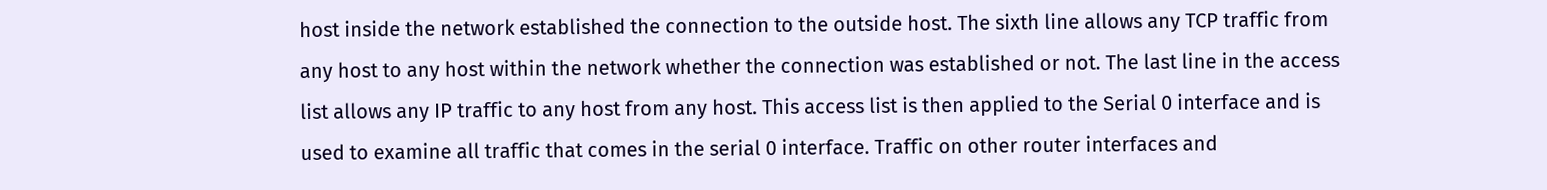host inside the network established the connection to the outside host. The sixth line allows any TCP traffic from any host to any host within the network whether the connection was established or not. The last line in the access list allows any IP traffic to any host from any host. This access list is then applied to the Serial 0 interface and is used to examine all traffic that comes in the serial 0 interface. Traffic on other router interfaces and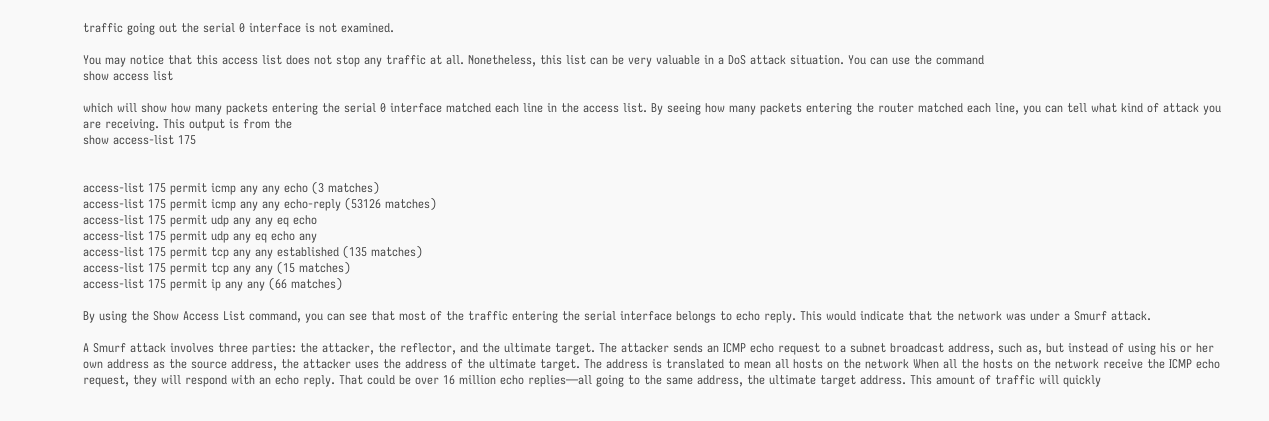traffic going out the serial 0 interface is not examined.

You may notice that this access list does not stop any traffic at all. Nonetheless, this list can be very valuable in a DoS attack situation. You can use the command
show access list

which will show how many packets entering the serial 0 interface matched each line in the access list. By seeing how many packets entering the router matched each line, you can tell what kind of attack you are receiving. This output is from the
show access-list 175


access-list 175 permit icmp any any echo (3 matches)
access-list 175 permit icmp any any echo-reply (53126 matches)
access-list 175 permit udp any any eq echo
access-list 175 permit udp any eq echo any
access-list 175 permit tcp any any established (135 matches)
access-list 175 permit tcp any any (15 matches)
access-list 175 permit ip any any (66 matches)

By using the Show Access List command, you can see that most of the traffic entering the serial interface belongs to echo reply. This would indicate that the network was under a Smurf attack.

A Smurf attack involves three parties: the attacker, the reflector, and the ultimate target. The attacker sends an ICMP echo request to a subnet broadcast address, such as, but instead of using his or her own address as the source address, the attacker uses the address of the ultimate target. The address is translated to mean all hosts on the network When all the hosts on the network receive the ICMP echo request, they will respond with an echo reply. That could be over 16 million echo replies—all going to the same address, the ultimate target address. This amount of traffic will quickly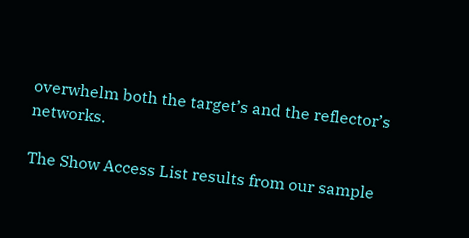overwhelm both the target’s and the reflector’s networks.

The Show Access List results from our sample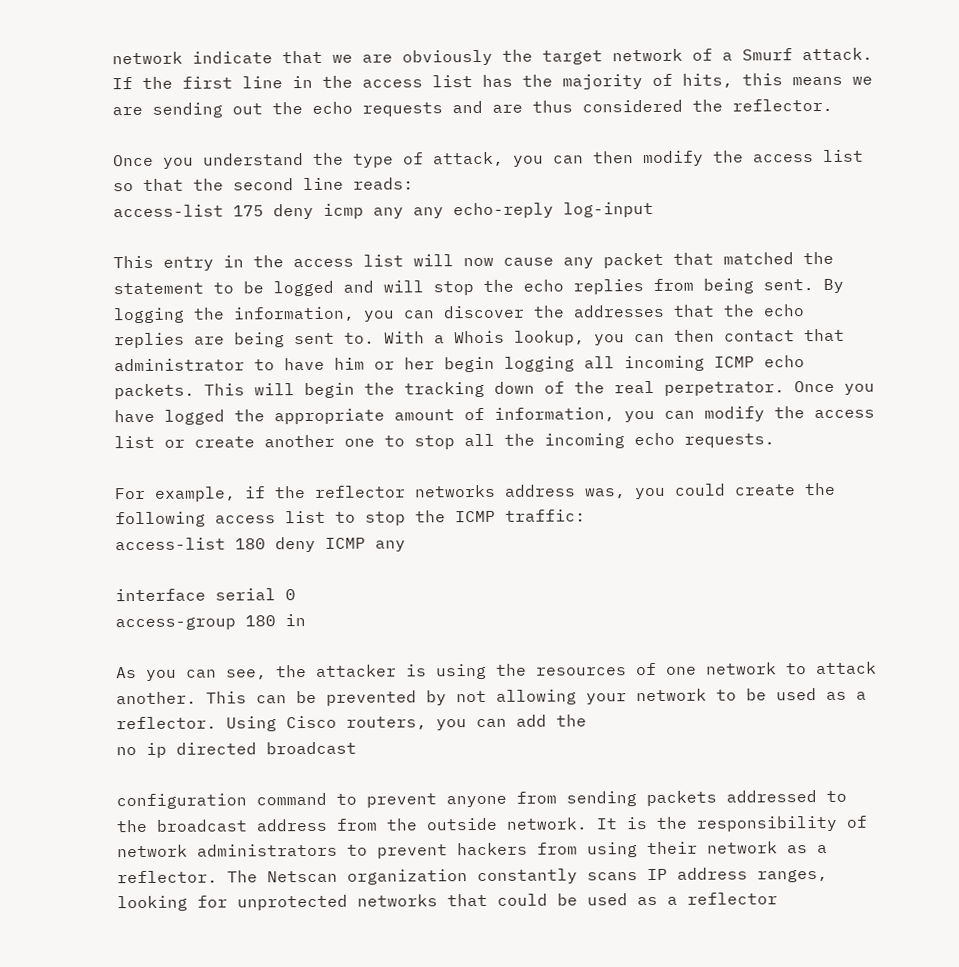network indicate that we are obviously the target network of a Smurf attack. If the first line in the access list has the majority of hits, this means we are sending out the echo requests and are thus considered the reflector.

Once you understand the type of attack, you can then modify the access list so that the second line reads:
access-list 175 deny icmp any any echo-reply log-input

This entry in the access list will now cause any packet that matched the statement to be logged and will stop the echo replies from being sent. By logging the information, you can discover the addresses that the echo replies are being sent to. With a Whois lookup, you can then contact that administrator to have him or her begin logging all incoming ICMP echo packets. This will begin the tracking down of the real perpetrator. Once you have logged the appropriate amount of information, you can modify the access list or create another one to stop all the incoming echo requests.

For example, if the reflector networks address was, you could create the following access list to stop the ICMP traffic:
access-list 180 deny ICMP any

interface serial 0
access-group 180 in

As you can see, the attacker is using the resources of one network to attack another. This can be prevented by not allowing your network to be used as a reflector. Using Cisco routers, you can add the
no ip directed broadcast

configuration command to prevent anyone from sending packets addressed to the broadcast address from the outside network. It is the responsibility of network administrators to prevent hackers from using their network as a reflector. The Netscan organization constantly scans IP address ranges, looking for unprotected networks that could be used as a reflector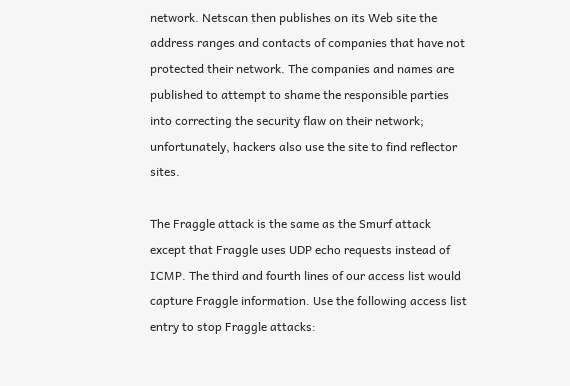network. Netscan then publishes on its Web site the address ranges and contacts of companies that have not protected their network. The companies and names are published to attempt to shame the responsible parties into correcting the security flaw on their network; unfortunately, hackers also use the site to find reflector sites.

The Fraggle attack is the same as the Smurf attack except that Fraggle uses UDP echo requests instead of ICMP. The third and fourth lines of our access list would capture Fraggle information. Use the following access list entry to stop Fraggle attacks: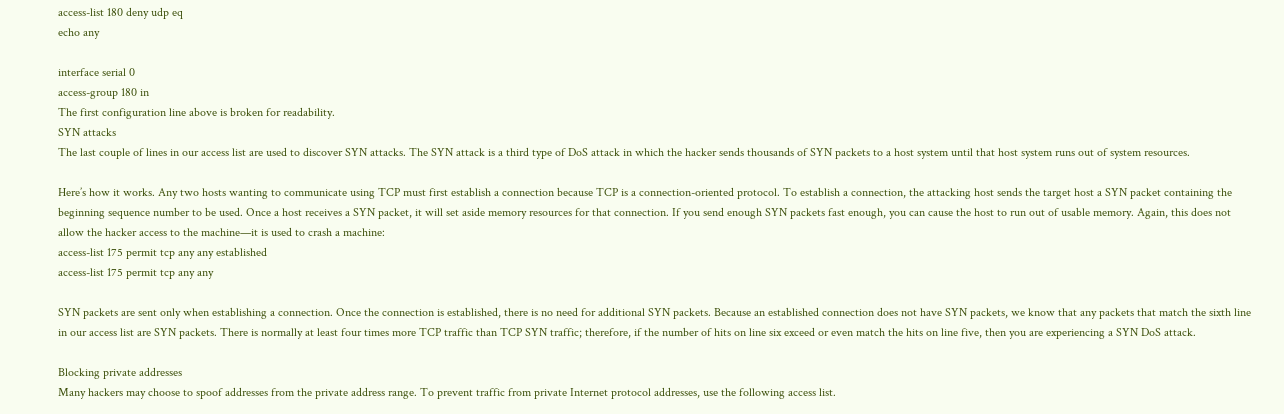access-list 180 deny udp eq
echo any

interface serial 0
access-group 180 in
The first configuration line above is broken for readability.
SYN attacks
The last couple of lines in our access list are used to discover SYN attacks. The SYN attack is a third type of DoS attack in which the hacker sends thousands of SYN packets to a host system until that host system runs out of system resources.

Here’s how it works. Any two hosts wanting to communicate using TCP must first establish a connection because TCP is a connection-oriented protocol. To establish a connection, the attacking host sends the target host a SYN packet containing the beginning sequence number to be used. Once a host receives a SYN packet, it will set aside memory resources for that connection. If you send enough SYN packets fast enough, you can cause the host to run out of usable memory. Again, this does not allow the hacker access to the machine—it is used to crash a machine:
access-list 175 permit tcp any any established
access-list 175 permit tcp any any

SYN packets are sent only when establishing a connection. Once the connection is established, there is no need for additional SYN packets. Because an established connection does not have SYN packets, we know that any packets that match the sixth line in our access list are SYN packets. There is normally at least four times more TCP traffic than TCP SYN traffic; therefore, if the number of hits on line six exceed or even match the hits on line five, then you are experiencing a SYN DoS attack.

Blocking private addresses
Many hackers may choose to spoof addresses from the private address range. To prevent traffic from private Internet protocol addresses, use the following access list.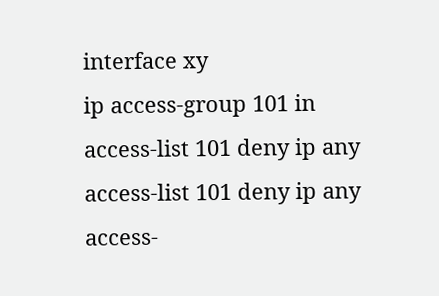interface xy
ip access-group 101 in
access-list 101 deny ip any
access-list 101 deny ip any
access-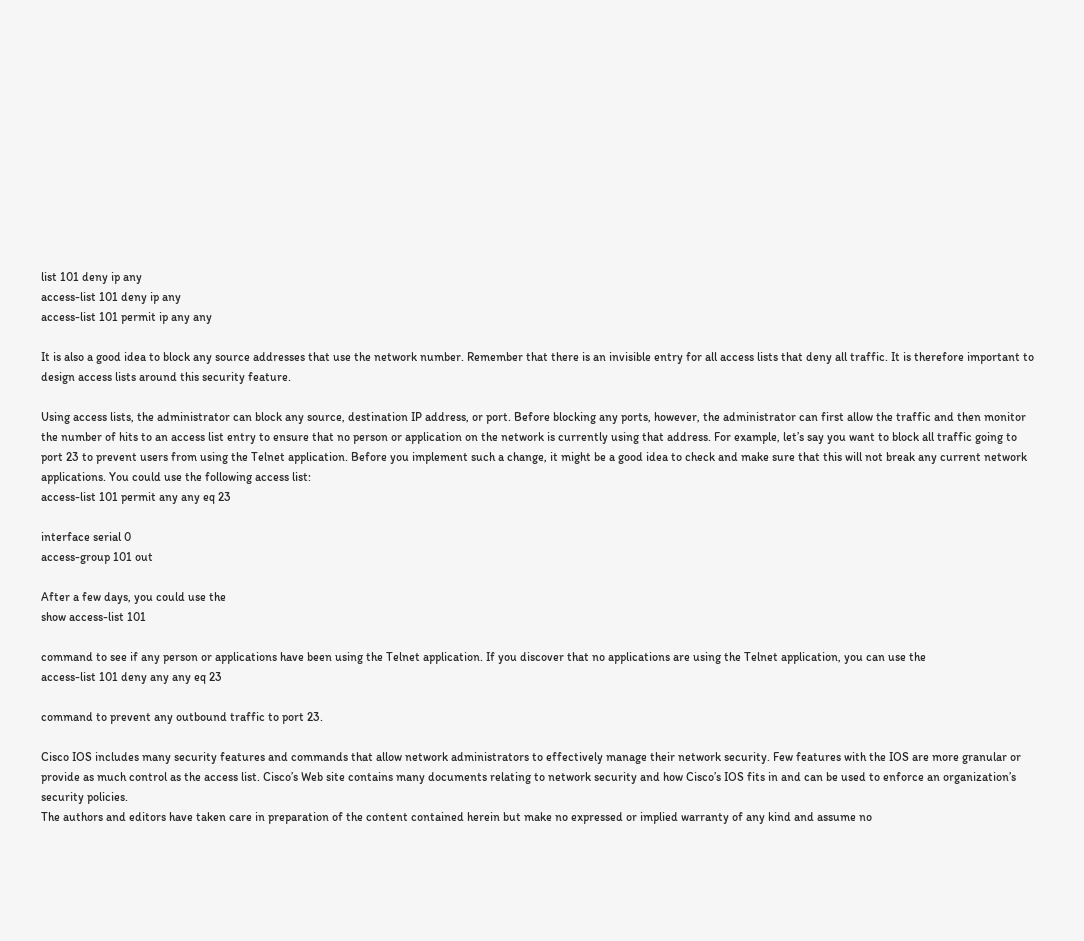list 101 deny ip any
access-list 101 deny ip any
access-list 101 permit ip any any

It is also a good idea to block any source addresses that use the network number. Remember that there is an invisible entry for all access lists that deny all traffic. It is therefore important to design access lists around this security feature.

Using access lists, the administrator can block any source, destination IP address, or port. Before blocking any ports, however, the administrator can first allow the traffic and then monitor the number of hits to an access list entry to ensure that no person or application on the network is currently using that address. For example, let’s say you want to block all traffic going to port 23 to prevent users from using the Telnet application. Before you implement such a change, it might be a good idea to check and make sure that this will not break any current network applications. You could use the following access list:
access-list 101 permit any any eq 23

interface serial 0
access-group 101 out

After a few days, you could use the
show access-list 101

command to see if any person or applications have been using the Telnet application. If you discover that no applications are using the Telnet application, you can use the
access-list 101 deny any any eq 23

command to prevent any outbound traffic to port 23.

Cisco IOS includes many security features and commands that allow network administrators to effectively manage their network security. Few features with the IOS are more granular or provide as much control as the access list. Cisco’s Web site contains many documents relating to network security and how Cisco’s IOS fits in and can be used to enforce an organization’s security policies.
The authors and editors have taken care in preparation of the content contained herein but make no expressed or implied warranty of any kind and assume no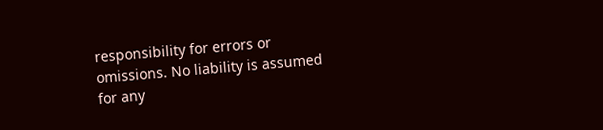responsibility for errors or omissions. No liability is assumed for any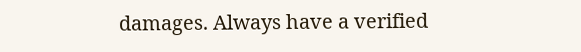damages. Always have a verified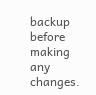backup before making any changes.